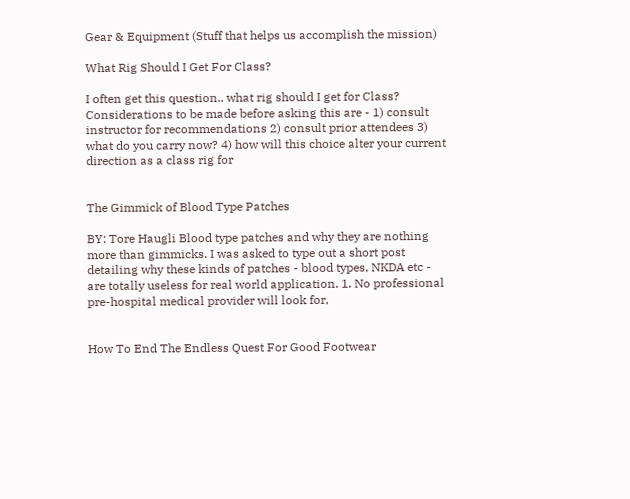Gear & Equipment (Stuff that helps us accomplish the mission)

What Rig Should I Get For Class?

I often get this question.. what rig should I get for Class? Considerations to be made before asking this are - 1) consult instructor for recommendations 2) consult prior attendees 3) what do you carry now? 4) how will this choice alter your current direction as a class rig for


The Gimmick of Blood Type Patches

BY: Tore Haugli Blood type patches and why they are nothing more than gimmicks. I was asked to type out a short post detailing why these kinds of patches - blood types, NKDA etc - are totally useless for real world application. 1. No professional pre-hospital medical provider will look for,


How To End The Endless Quest For Good Footwear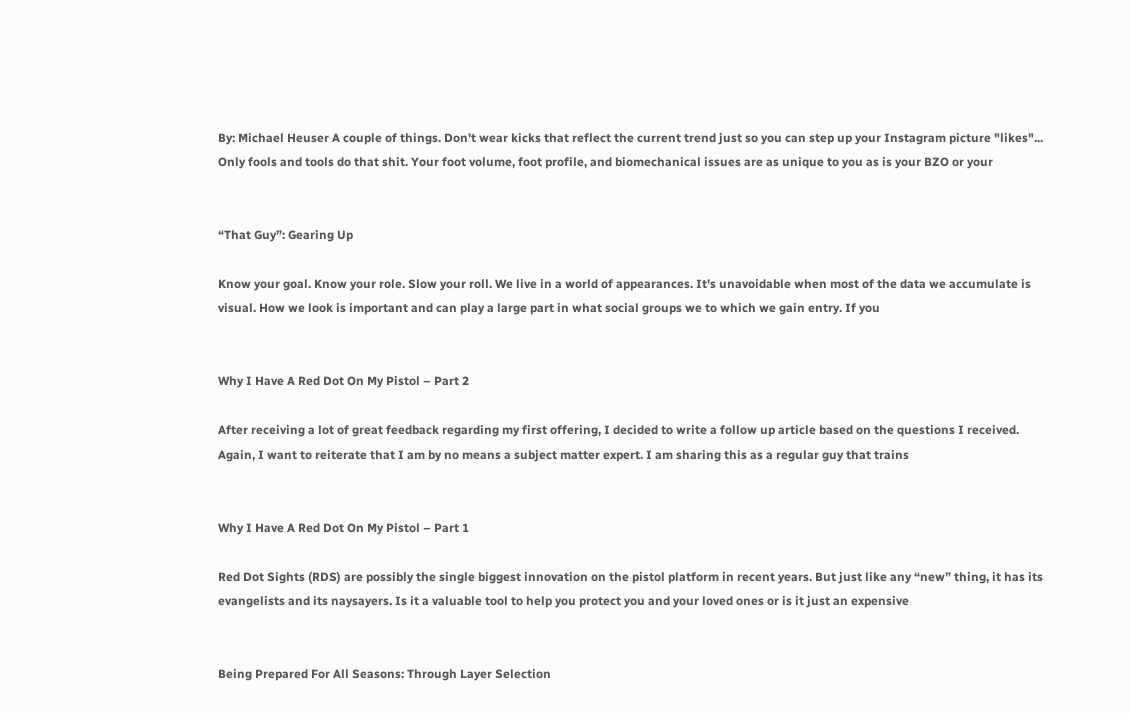By: Michael Heuser A couple of things. Don't wear kicks that reflect the current trend just so you can step up your Instagram picture "likes"... Only fools and tools do that shit. Your foot volume, foot profile, and biomechanical issues are as unique to you as is your BZO or your


“That Guy”: Gearing Up

Know your goal. Know your role. Slow your roll. We live in a world of appearances. It's unavoidable when most of the data we accumulate is visual. How we look is important and can play a large part in what social groups we to which we gain entry. If you


Why I Have A Red Dot On My Pistol – Part 2

After receiving a lot of great feedback regarding my first offering, I decided to write a follow up article based on the questions I received. Again, I want to reiterate that I am by no means a subject matter expert. I am sharing this as a regular guy that trains


Why I Have A Red Dot On My Pistol – Part 1

Red Dot Sights (RDS) are possibly the single biggest innovation on the pistol platform in recent years. But just like any “new” thing, it has its evangelists and its naysayers. Is it a valuable tool to help you protect you and your loved ones or is it just an expensive


Being Prepared For All Seasons: Through Layer Selection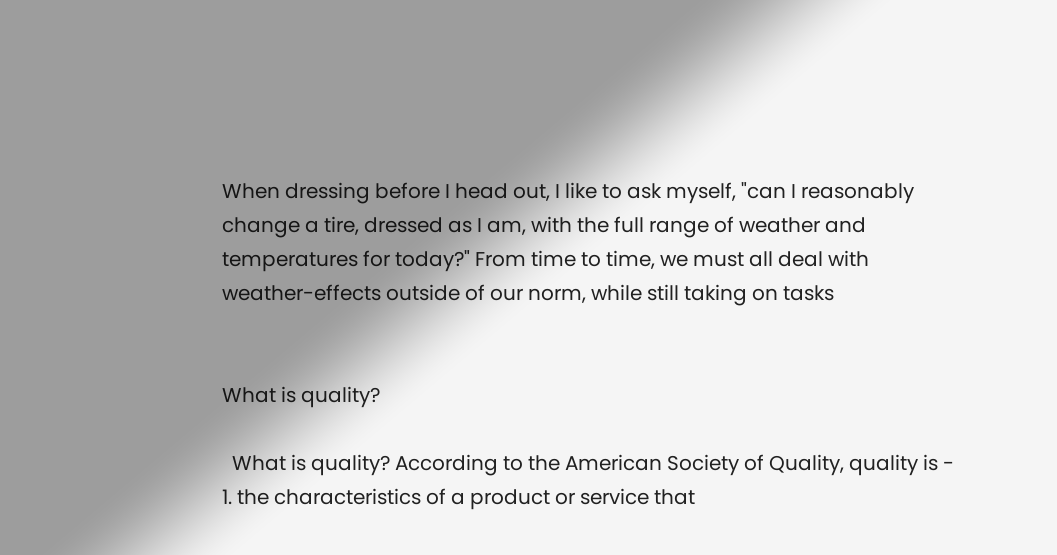When dressing before I head out, I like to ask myself, "can I reasonably change a tire, dressed as I am, with the full range of weather and temperatures for today?" From time to time, we must all deal with weather-effects outside of our norm, while still taking on tasks


What is quality?

  What is quality? According to the American Society of Quality, quality is - 1. the characteristics of a product or service that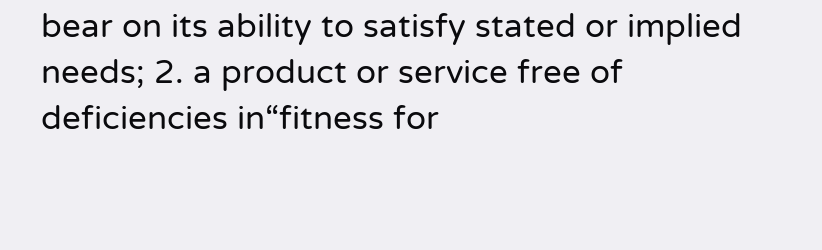bear on its ability to satisfy stated or implied needs; 2. a product or service free of deficiencies in“fitness for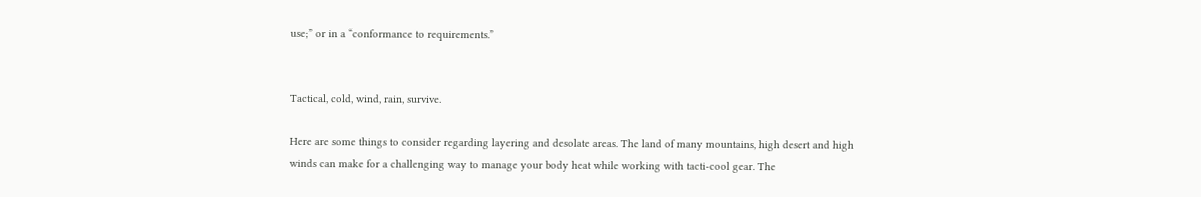use;” or in a “conformance to requirements.”


Tactical, cold, wind, rain, survive.

Here are some things to consider regarding layering and desolate areas. The land of many mountains, high desert and high winds can make for a challenging way to manage your body heat while working with tacti-cool gear. The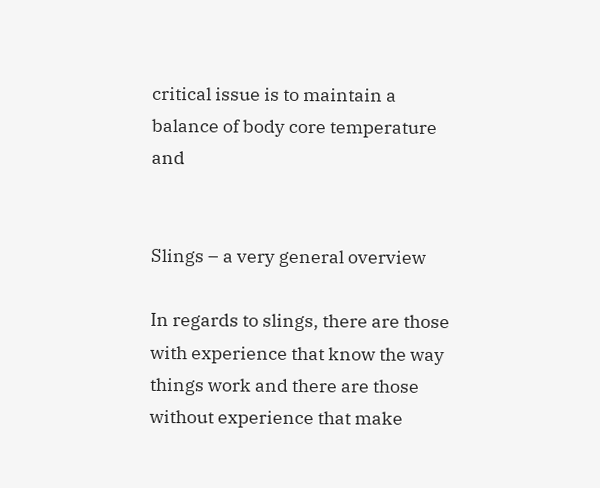critical issue is to maintain a balance of body core temperature and


Slings – a very general overview

In regards to slings, there are those with experience that know the way things work and there are those without experience that make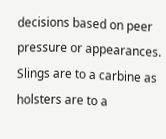decisions based on peer pressure or appearances. Slings are to a carbine as holsters are to a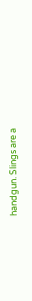handgun. Slings are a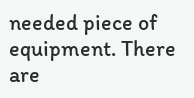needed piece of equipment. There are